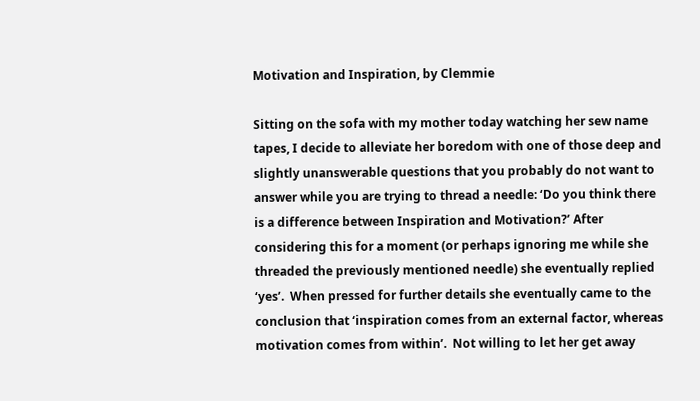Motivation and Inspiration, by Clemmie

Sitting on the sofa with my mother today watching her sew name tapes, I decide to alleviate her boredom with one of those deep and slightly unanswerable questions that you probably do not want to answer while you are trying to thread a needle: ‘Do you think there is a difference between Inspiration and Motivation?’ After considering this for a moment (or perhaps ignoring me while she threaded the previously mentioned needle) she eventually replied ‘yes’.  When pressed for further details she eventually came to the conclusion that ‘inspiration comes from an external factor, whereas motivation comes from within’.  Not willing to let her get away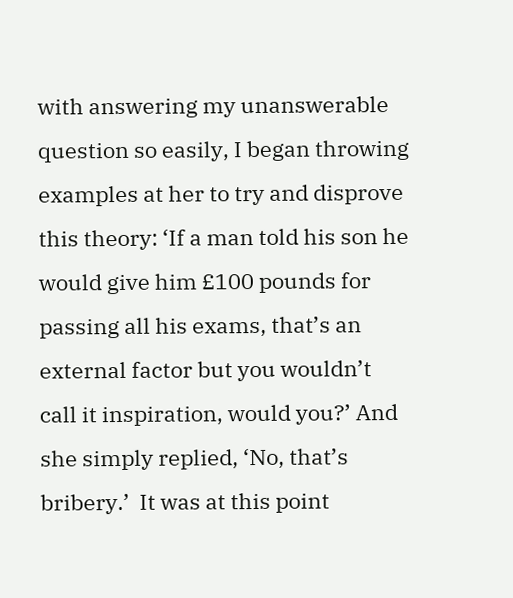with answering my unanswerable question so easily, I began throwing examples at her to try and disprove this theory: ‘If a man told his son he would give him £100 pounds for passing all his exams, that’s an external factor but you wouldn’t call it inspiration, would you?’ And she simply replied, ‘No, that’s bribery.’  It was at this point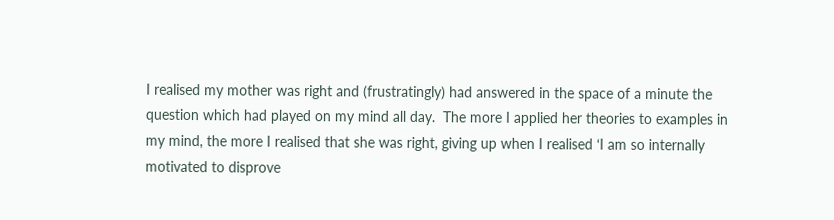I realised my mother was right and (frustratingly) had answered in the space of a minute the question which had played on my mind all day.  The more I applied her theories to examples in my mind, the more I realised that she was right, giving up when I realised ‘I am so internally motivated to disprove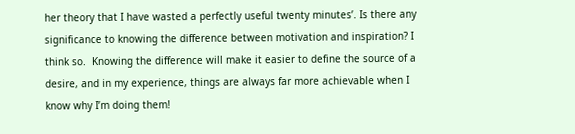her theory that I have wasted a perfectly useful twenty minutes’. Is there any significance to knowing the difference between motivation and inspiration? I think so.  Knowing the difference will make it easier to define the source of a desire, and in my experience, things are always far more achievable when I know why I’m doing them!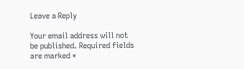Leave a Reply

Your email address will not be published. Required fields are marked *